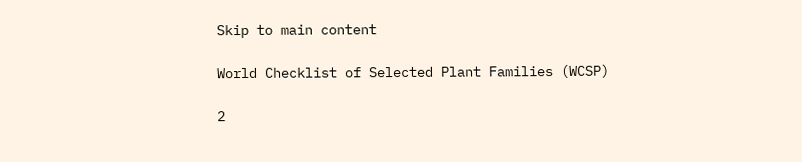Skip to main content

World Checklist of Selected Plant Families (WCSP)

2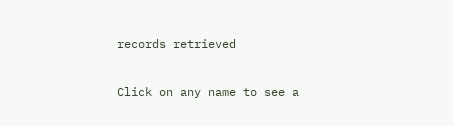records retrieved

Click on any name to see a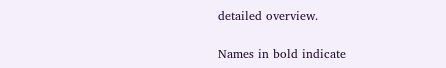detailed overview.

Names in bold indicate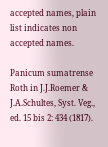accepted names, plain list indicates non accepted names.

Panicum sumatrense Roth in J.J.Roemer & J.A.Schultes, Syst. Veg., ed. 15 bis 2: 434 (1817).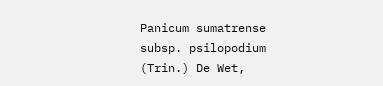Panicum sumatrense subsp. psilopodium (Trin.) De Wet,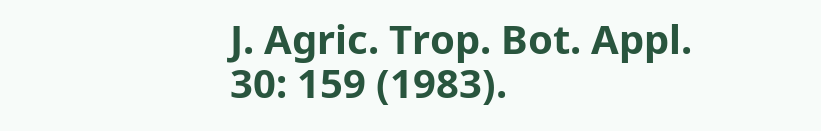J. Agric. Trop. Bot. Appl. 30: 159 (1983).